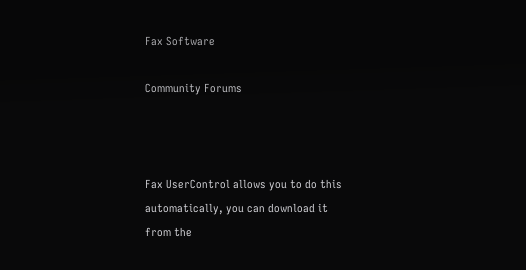Fax Software

Community Forums



Fax UserControl allows you to do this automatically, you can download it from the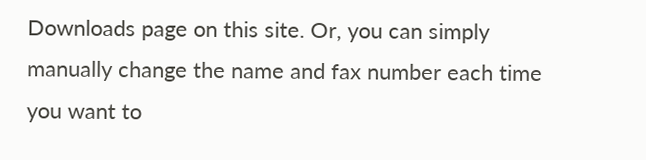Downloads page on this site. Or, you can simply manually change the name and fax number each time you want to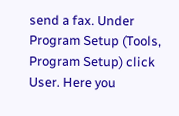send a fax. Under Program Setup (Tools, Program Setup) click User. Here you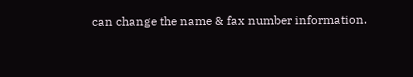can change the name & fax number information.